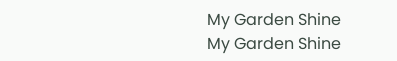My Garden Shine
My Garden Shine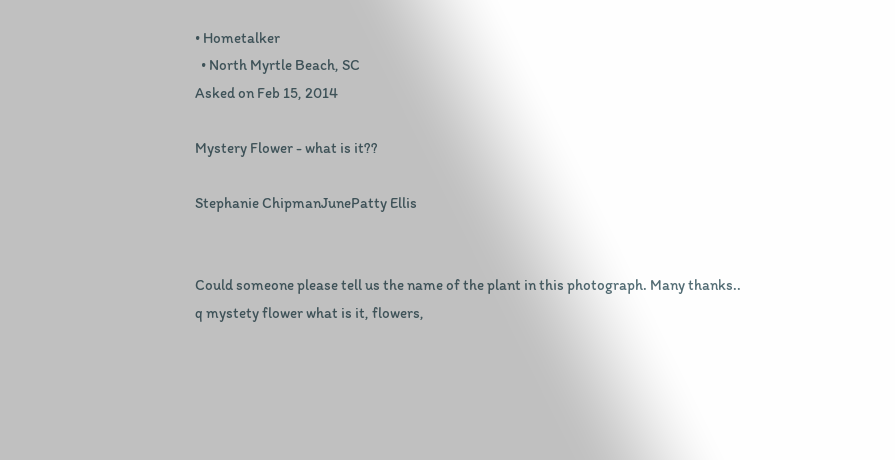• Hometalker
  • North Myrtle Beach, SC
Asked on Feb 15, 2014

Mystery Flower - what is it??

Stephanie ChipmanJunePatty Ellis


Could someone please tell us the name of the plant in this photograph. Many thanks..
q mystety flower what is it, flowers,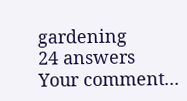gardening
24 answers
Your comment...